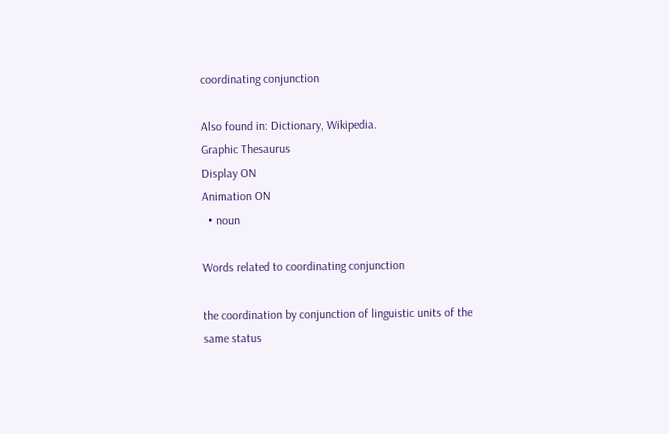coordinating conjunction

Also found in: Dictionary, Wikipedia.
Graphic Thesaurus
Display ON
Animation ON
  • noun

Words related to coordinating conjunction

the coordination by conjunction of linguistic units of the same status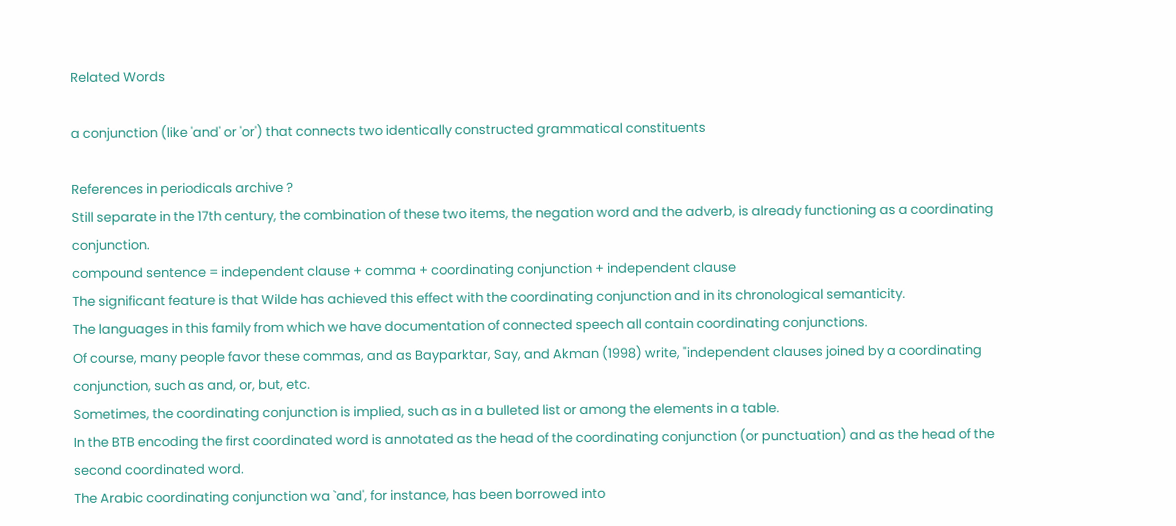Related Words

a conjunction (like 'and' or 'or') that connects two identically constructed grammatical constituents

References in periodicals archive ?
Still separate in the 17th century, the combination of these two items, the negation word and the adverb, is already functioning as a coordinating conjunction.
compound sentence = independent clause + comma + coordinating conjunction + independent clause
The significant feature is that Wilde has achieved this effect with the coordinating conjunction and in its chronological semanticity.
The languages in this family from which we have documentation of connected speech all contain coordinating conjunctions.
Of course, many people favor these commas, and as Bayparktar, Say, and Akman (1998) write, "independent clauses joined by a coordinating conjunction, such as and, or, but, etc.
Sometimes, the coordinating conjunction is implied, such as in a bulleted list or among the elements in a table.
In the BTB encoding the first coordinated word is annotated as the head of the coordinating conjunction (or punctuation) and as the head of the second coordinated word.
The Arabic coordinating conjunction wa `and', for instance, has been borrowed into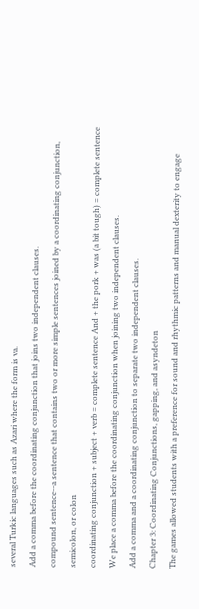several Turkic languages such as Azari where the form is va.
Add a comma before the coordinating conjunction that joins two independent clauses.
compound sentence--a sentence that contains two or more simple sentences joined by a coordinating conjunction, semicolon, or colon
coordinating conjunction + subject + verb = complete sentence And + the pork + was (a bit tough) = complete sentence
We place a comma before the coordinating conjunction when joining two independent clauses.
Add a comma and a coordinating conjunction to separate two independent clauses.
Chapter 3: Coordinating Conjunctions, gapping, and asyndeton
The games allowed students with a preference for sound and rhythmic patterns and manual dexterity to engage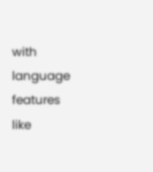with language features like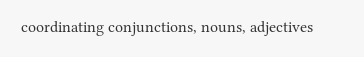coordinating conjunctions, nouns, adjectives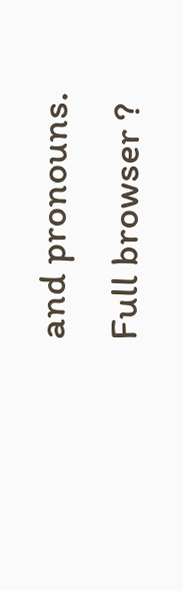and pronouns.
Full browser ?